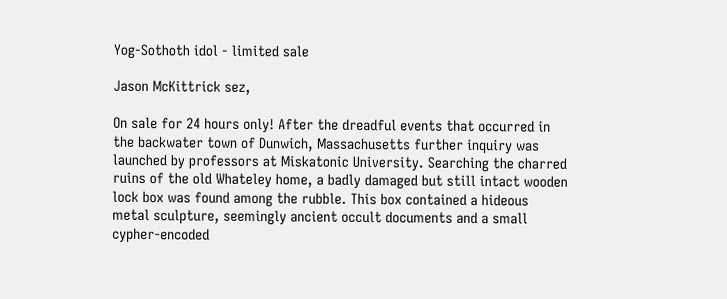Yog-Sothoth idol - limited sale

Jason McKittrick sez,

On sale for 24 hours only! After the dreadful events that occurred in the backwater town of Dunwich, Massachusetts further inquiry was launched by professors at Miskatonic University. Searching the charred ruins of the old Whateley home, a badly damaged but still intact wooden lock box was found among the rubble. This box contained a hideous metal sculpture, seemingly ancient occult documents and a small cypher-encoded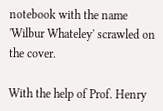notebook with the name 'Wilbur Whateley' scrawled on the cover.

With the help of Prof. Henry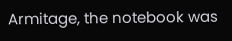Armitage, the notebook was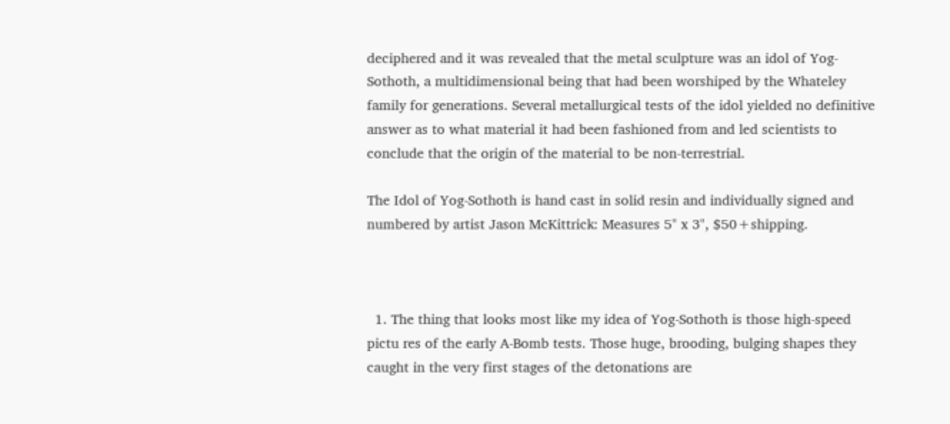deciphered and it was revealed that the metal sculpture was an idol of Yog-Sothoth, a multidimensional being that had been worshiped by the Whateley family for generations. Several metallurgical tests of the idol yielded no definitive answer as to what material it had been fashioned from and led scientists to conclude that the origin of the material to be non-terrestrial.

The Idol of Yog-Sothoth is hand cast in solid resin and individually signed and numbered by artist Jason McKittrick: Measures 5" x 3", $50+shipping.



  1. The thing that looks most like my idea of Yog-Sothoth is those high-speed pictu res of the early A-Bomb tests. Those huge, brooding, bulging shapes they caught in the very first stages of the detonations are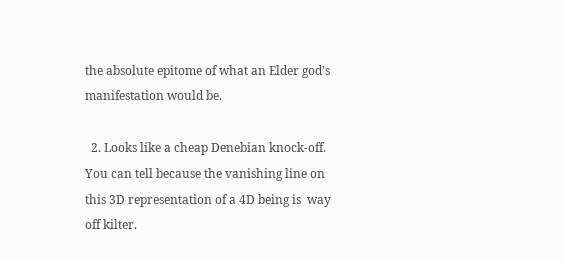the absolute epitome of what an Elder god’s manifestation would be.

  2. Looks like a cheap Denebian knock-off.  You can tell because the vanishing line on this 3D representation of a 4D being is  way off kilter.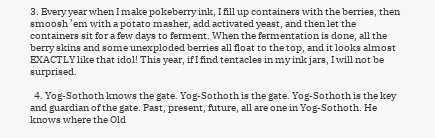3. Every year when I make pokeberry ink, I fill up containers with the berries, then smoosh ’em with a potato masher, add activated yeast, and then let the containers sit for a few days to ferment. When the fermentation is done, all the berry skins and some unexploded berries all float to the top, and it looks almost EXACTLY like that idol! This year, if I find tentacles in my ink jars, I will not be surprised.

  4. Yog-Sothoth knows the gate. Yog-Sothoth is the gate. Yog-Sothoth is the key and guardian of the gate. Past, present, future, all are one in Yog-Sothoth. He knows where the Old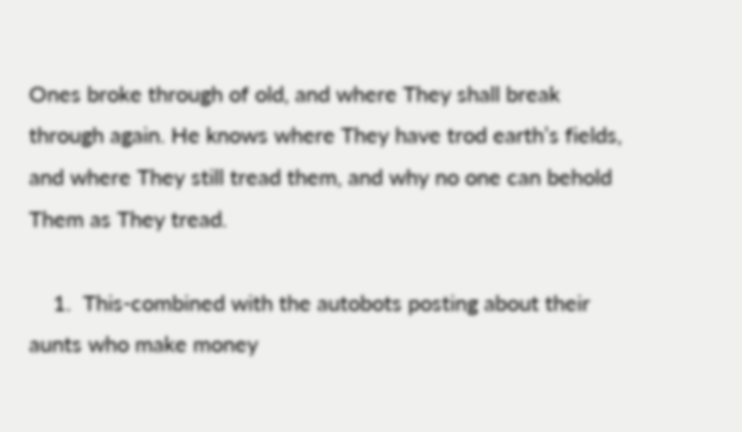Ones broke through of old, and where They shall break through again. He knows where They have trod earth’s fields, and where They still tread them, and why no one can behold Them as They tread.

    1.  This-combined with the autobots posting about their aunts who make money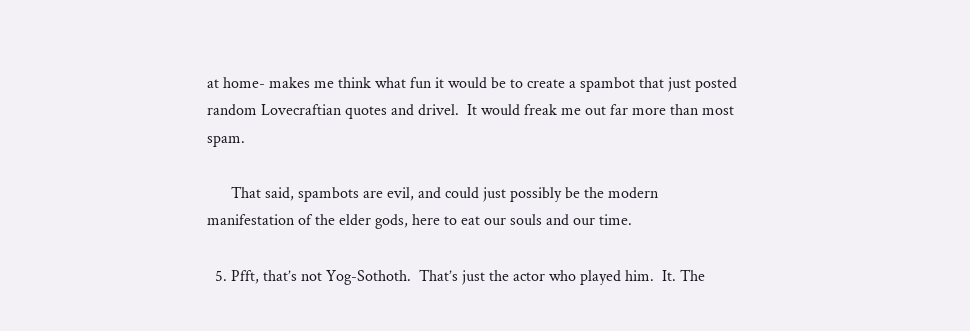at home- makes me think what fun it would be to create a spambot that just posted random Lovecraftian quotes and drivel.  It would freak me out far more than most spam.

      That said, spambots are evil, and could just possibly be the modern manifestation of the elder gods, here to eat our souls and our time.

  5. Pfft, that’s not Yog-Sothoth.  That’s just the actor who played him.  It. The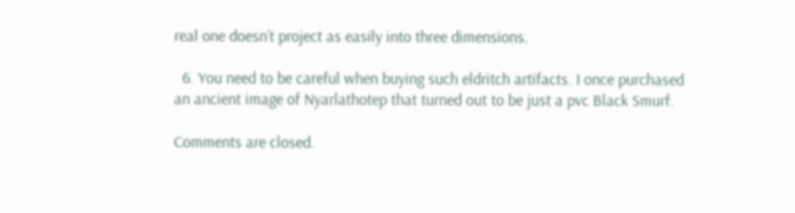real one doesn’t project as easily into three dimensions.

  6. You need to be careful when buying such eldritch artifacts. I once purchased an ancient image of Nyarlathotep that turned out to be just a pvc Black Smurf.

Comments are closed.